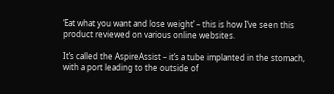‘Eat what you want and lose weight’ – this is how I’ve seen this product reviewed on various online websites.

It’s called the AspireAssist – it’s a tube implanted in the stomach, with a port leading to the outside of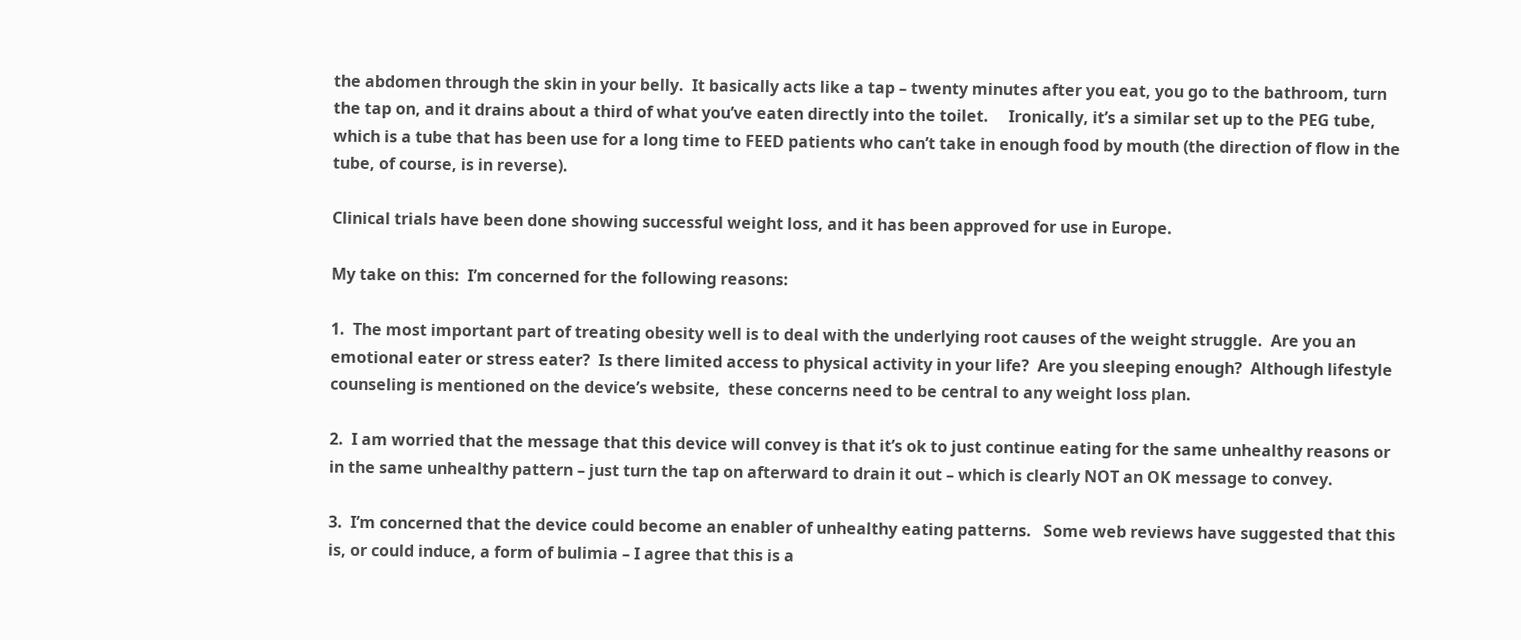the abdomen through the skin in your belly.  It basically acts like a tap – twenty minutes after you eat, you go to the bathroom, turn the tap on, and it drains about a third of what you’ve eaten directly into the toilet.     Ironically, it’s a similar set up to the PEG tube, which is a tube that has been use for a long time to FEED patients who can’t take in enough food by mouth (the direction of flow in the tube, of course, is in reverse).

Clinical trials have been done showing successful weight loss, and it has been approved for use in Europe.

My take on this:  I’m concerned for the following reasons:

1.  The most important part of treating obesity well is to deal with the underlying root causes of the weight struggle.  Are you an emotional eater or stress eater?  Is there limited access to physical activity in your life?  Are you sleeping enough?  Although lifestyle counseling is mentioned on the device’s website,  these concerns need to be central to any weight loss plan.

2.  I am worried that the message that this device will convey is that it’s ok to just continue eating for the same unhealthy reasons or in the same unhealthy pattern – just turn the tap on afterward to drain it out – which is clearly NOT an OK message to convey.

3.  I’m concerned that the device could become an enabler of unhealthy eating patterns.   Some web reviews have suggested that this is, or could induce, a form of bulimia – I agree that this is a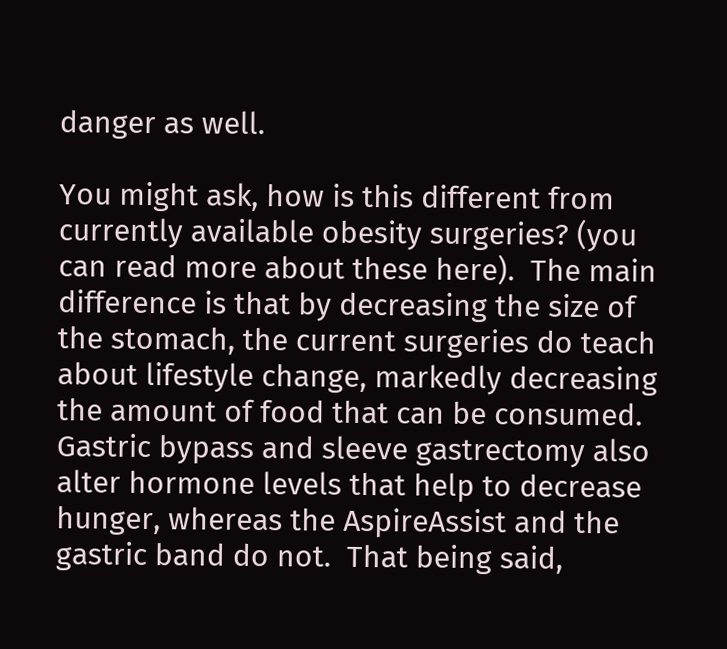danger as well.

You might ask, how is this different from currently available obesity surgeries? (you can read more about these here).  The main difference is that by decreasing the size of the stomach, the current surgeries do teach about lifestyle change, markedly decreasing the amount of food that can be consumed.  Gastric bypass and sleeve gastrectomy also alter hormone levels that help to decrease hunger, whereas the AspireAssist and the gastric band do not.  That being said,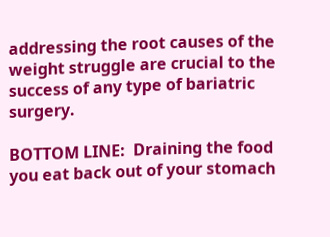addressing the root causes of the weight struggle are crucial to the success of any type of bariatric surgery.

BOTTOM LINE:  Draining the food you eat back out of your stomach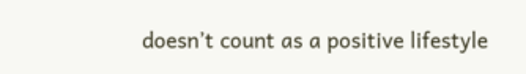doesn’t count as a positive lifestyle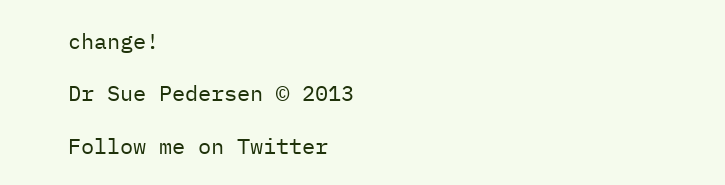change!

Dr Sue Pedersen © 2013

Follow me on Twitter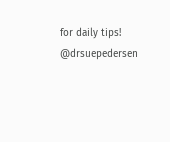for daily tips! @drsuepedersen